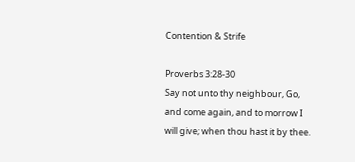Contention & Strife

Proverbs 3:28-30
Say not unto thy neighbour, Go, and come again, and to morrow I will give; when thou hast it by thee.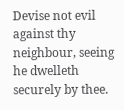Devise not evil against thy neighbour, seeing he dwelleth securely by thee.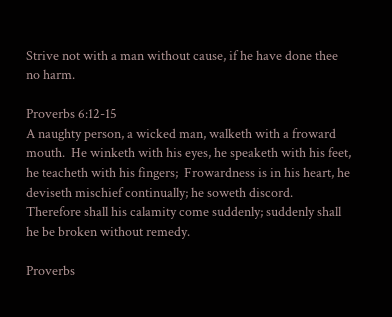Strive not with a man without cause, if he have done thee no harm.

Proverbs 6:12-15
A naughty person, a wicked man, walketh with a froward mouth.  He winketh with his eyes, he speaketh with his feet, he teacheth with his fingers;  Frowardness is in his heart, he deviseth mischief continually; he soweth discord.  Therefore shall his calamity come suddenly; suddenly shall he be broken without remedy.

Proverbs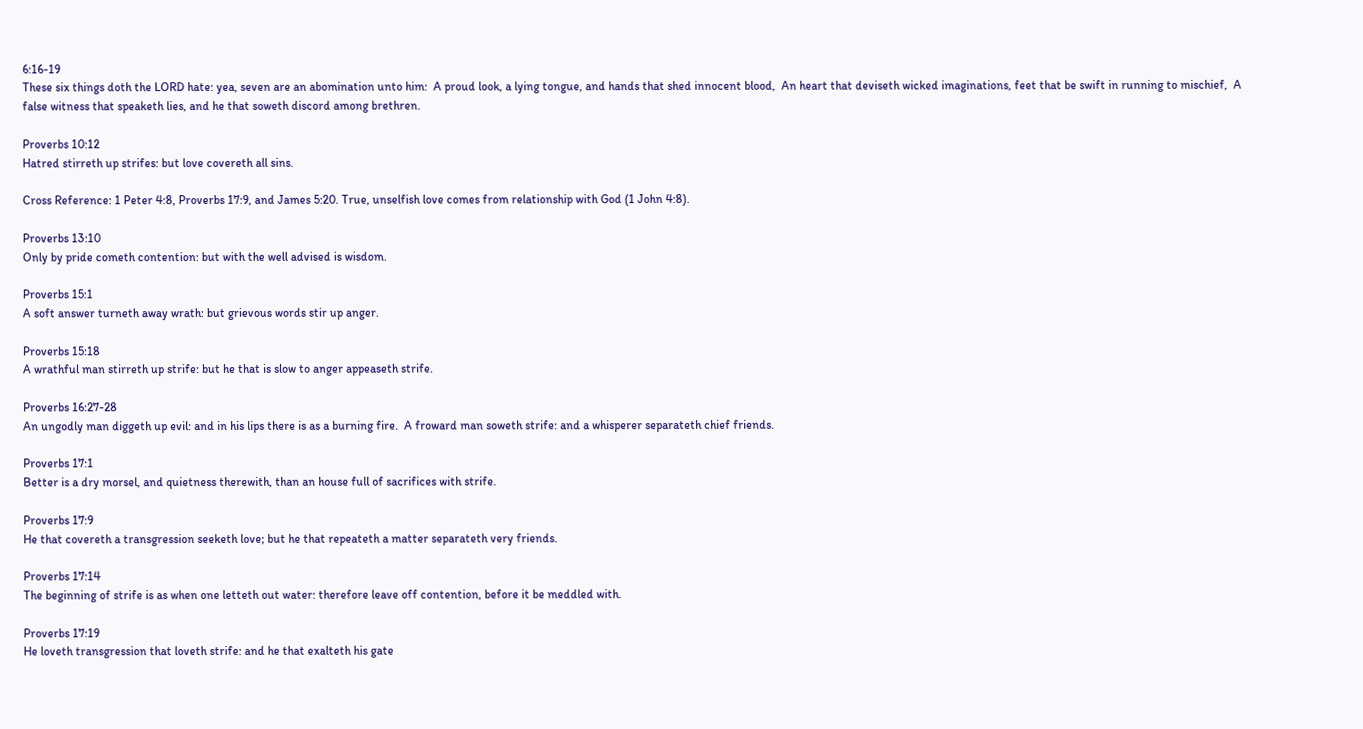6:16-19
These six things doth the LORD hate: yea, seven are an abomination unto him:  A proud look, a lying tongue, and hands that shed innocent blood,  An heart that deviseth wicked imaginations, feet that be swift in running to mischief,  A false witness that speaketh lies, and he that soweth discord among brethren.

Proverbs 10:12
Hatred stirreth up strifes: but love covereth all sins.

Cross Reference: 1 Peter 4:8, Proverbs 17:9, and James 5:20. True, unselfish love comes from relationship with God (1 John 4:8).

Proverbs 13:10
Only by pride cometh contention: but with the well advised is wisdom.

Proverbs 15:1
A soft answer turneth away wrath: but grievous words stir up anger.

Proverbs 15:18
A wrathful man stirreth up strife: but he that is slow to anger appeaseth strife.

Proverbs 16:27-28
An ungodly man diggeth up evil: and in his lips there is as a burning fire.  A froward man soweth strife: and a whisperer separateth chief friends.

Proverbs 17:1
Better is a dry morsel, and quietness therewith, than an house full of sacrifices with strife.

Proverbs 17:9
He that covereth a transgression seeketh love; but he that repeateth a matter separateth very friends.

Proverbs 17:14
The beginning of strife is as when one letteth out water: therefore leave off contention, before it be meddled with.

Proverbs 17:19
He loveth transgression that loveth strife: and he that exalteth his gate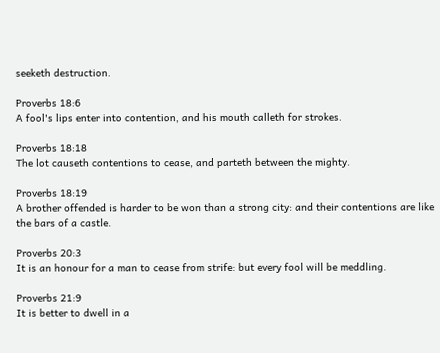seeketh destruction.

Proverbs 18:6
A fool's lips enter into contention, and his mouth calleth for strokes.

Proverbs 18:18
The lot causeth contentions to cease, and parteth between the mighty.

Proverbs 18:19
A brother offended is harder to be won than a strong city: and their contentions are like the bars of a castle.

Proverbs 20:3
It is an honour for a man to cease from strife: but every fool will be meddling.

Proverbs 21:9
It is better to dwell in a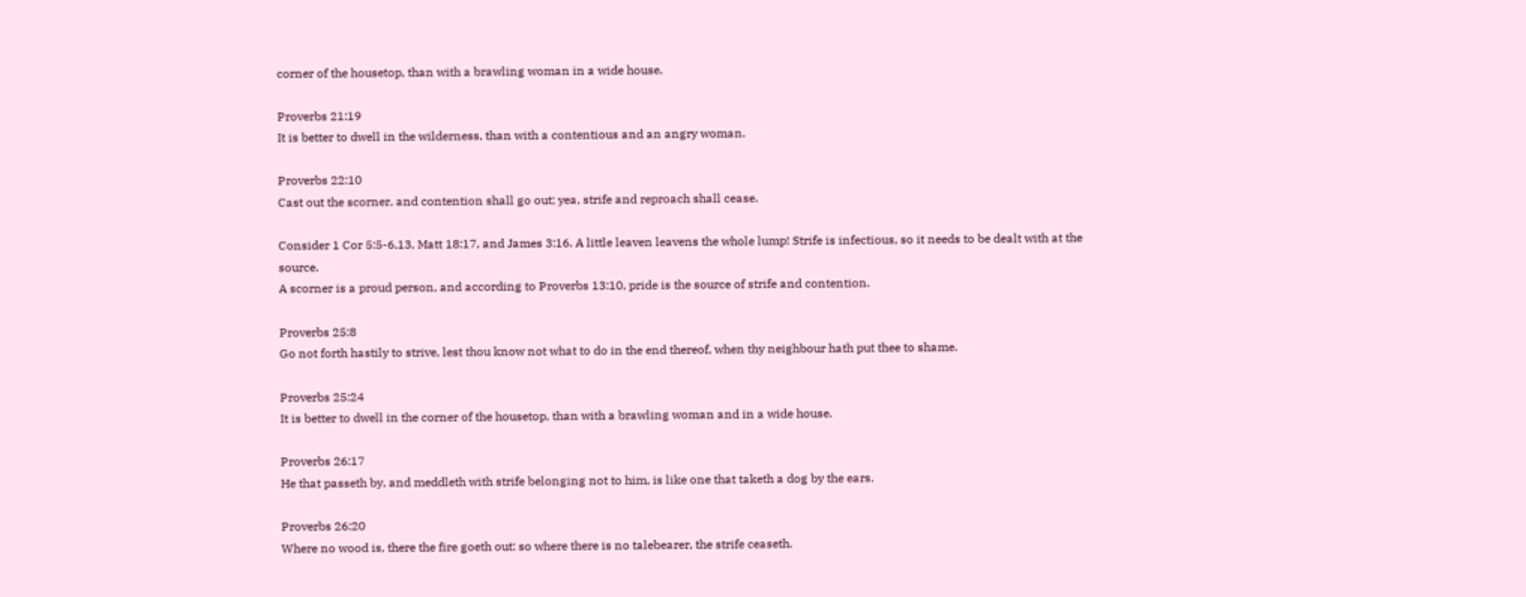corner of the housetop, than with a brawling woman in a wide house.

Proverbs 21:19
It is better to dwell in the wilderness, than with a contentious and an angry woman.

Proverbs 22:10
Cast out the scorner, and contention shall go out; yea, strife and reproach shall cease.

Consider 1 Cor 5:5-6,13, Matt 18:17, and James 3:16. A little leaven leavens the whole lump! Strife is infectious, so it needs to be dealt with at the source.
A scorner is a proud person, and according to Proverbs 13:10, pride is the source of strife and contention.

Proverbs 25:8
Go not forth hastily to strive, lest thou know not what to do in the end thereof, when thy neighbour hath put thee to shame.

Proverbs 25:24
It is better to dwell in the corner of the housetop, than with a brawling woman and in a wide house.

Proverbs 26:17
He that passeth by, and meddleth with strife belonging not to him, is like one that taketh a dog by the ears.

Proverbs 26:20
Where no wood is, there the fire goeth out: so where there is no talebearer, the strife ceaseth.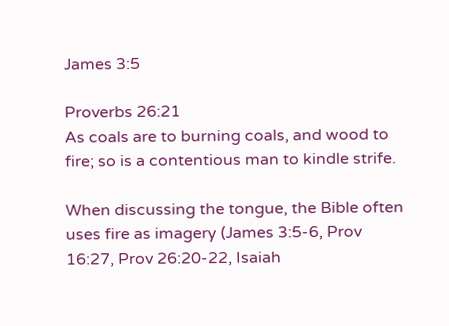James 3:5

Proverbs 26:21
As coals are to burning coals, and wood to fire; so is a contentious man to kindle strife.

When discussing the tongue, the Bible often uses fire as imagery (James 3:5-6, Prov 16:27, Prov 26:20-22, Isaiah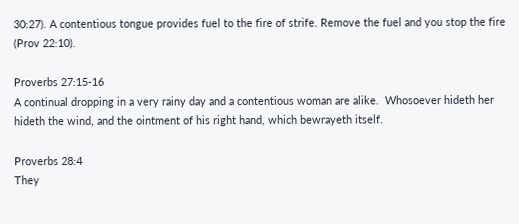30:27). A contentious tongue provides fuel to the fire of strife. Remove the fuel and you stop the fire (Prov 22:10).

Proverbs 27:15-16
A continual dropping in a very rainy day and a contentious woman are alike.  Whosoever hideth her hideth the wind, and the ointment of his right hand, which bewrayeth itself.

Proverbs 28:4
They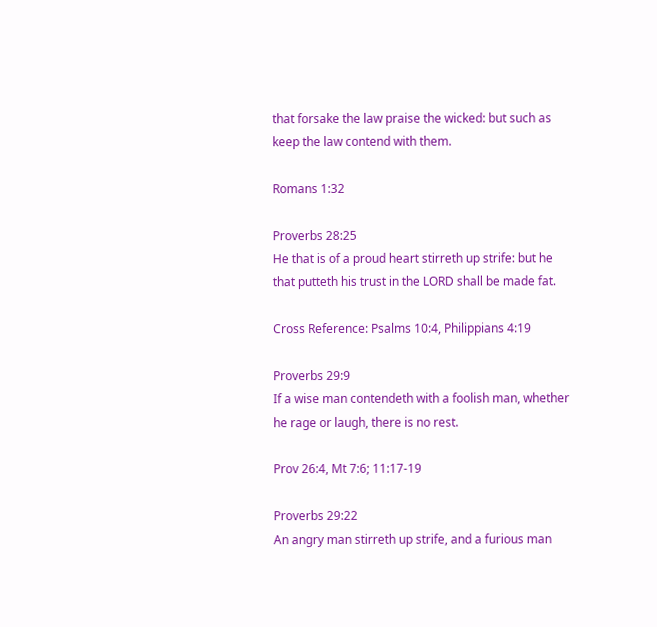that forsake the law praise the wicked: but such as keep the law contend with them.

Romans 1:32

Proverbs 28:25
He that is of a proud heart stirreth up strife: but he that putteth his trust in the LORD shall be made fat.

Cross Reference: Psalms 10:4, Philippians 4:19

Proverbs 29:9
If a wise man contendeth with a foolish man, whether he rage or laugh, there is no rest.

Prov 26:4, Mt 7:6; 11:17-19

Proverbs 29:22
An angry man stirreth up strife, and a furious man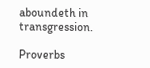aboundeth in transgression.

Proverbs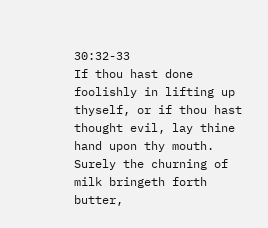30:32-33
If thou hast done foolishly in lifting up thyself, or if thou hast thought evil, lay thine hand upon thy mouth.  Surely the churning of milk bringeth forth butter,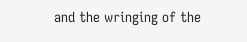and the wringing of the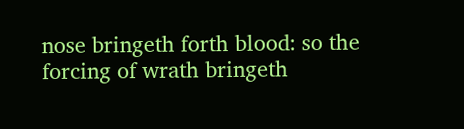nose bringeth forth blood: so the forcing of wrath bringeth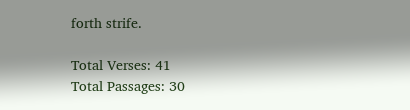forth strife.

Total Verses: 41
Total Passages: 30